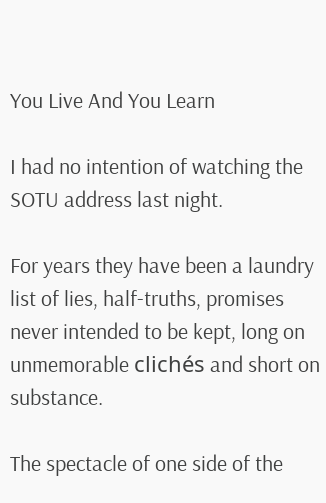You Live And You Learn

I had no intention of watching the SOTU address last night.

For years they have been a laundry list of lies, half-truths, promises never intended to be kept, long on unmemorable clichés and short on substance.

The spectacle of one side of the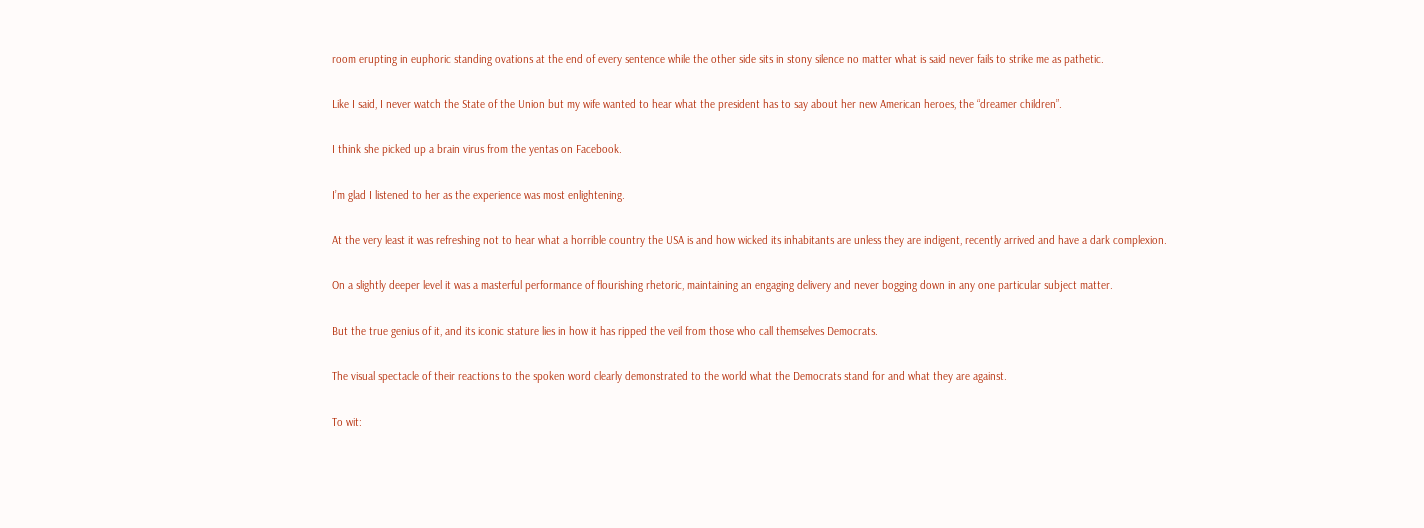room erupting in euphoric standing ovations at the end of every sentence while the other side sits in stony silence no matter what is said never fails to strike me as pathetic.

Like I said, I never watch the State of the Union but my wife wanted to hear what the president has to say about her new American heroes, the “dreamer children”.

I think she picked up a brain virus from the yentas on Facebook.

I’m glad I listened to her as the experience was most enlightening.

At the very least it was refreshing not to hear what a horrible country the USA is and how wicked its inhabitants are unless they are indigent, recently arrived and have a dark complexion.

On a slightly deeper level it was a masterful performance of flourishing rhetoric, maintaining an engaging delivery and never bogging down in any one particular subject matter.

But the true genius of it, and its iconic stature lies in how it has ripped the veil from those who call themselves Democrats.

The visual spectacle of their reactions to the spoken word clearly demonstrated to the world what the Democrats stand for and what they are against.

To wit: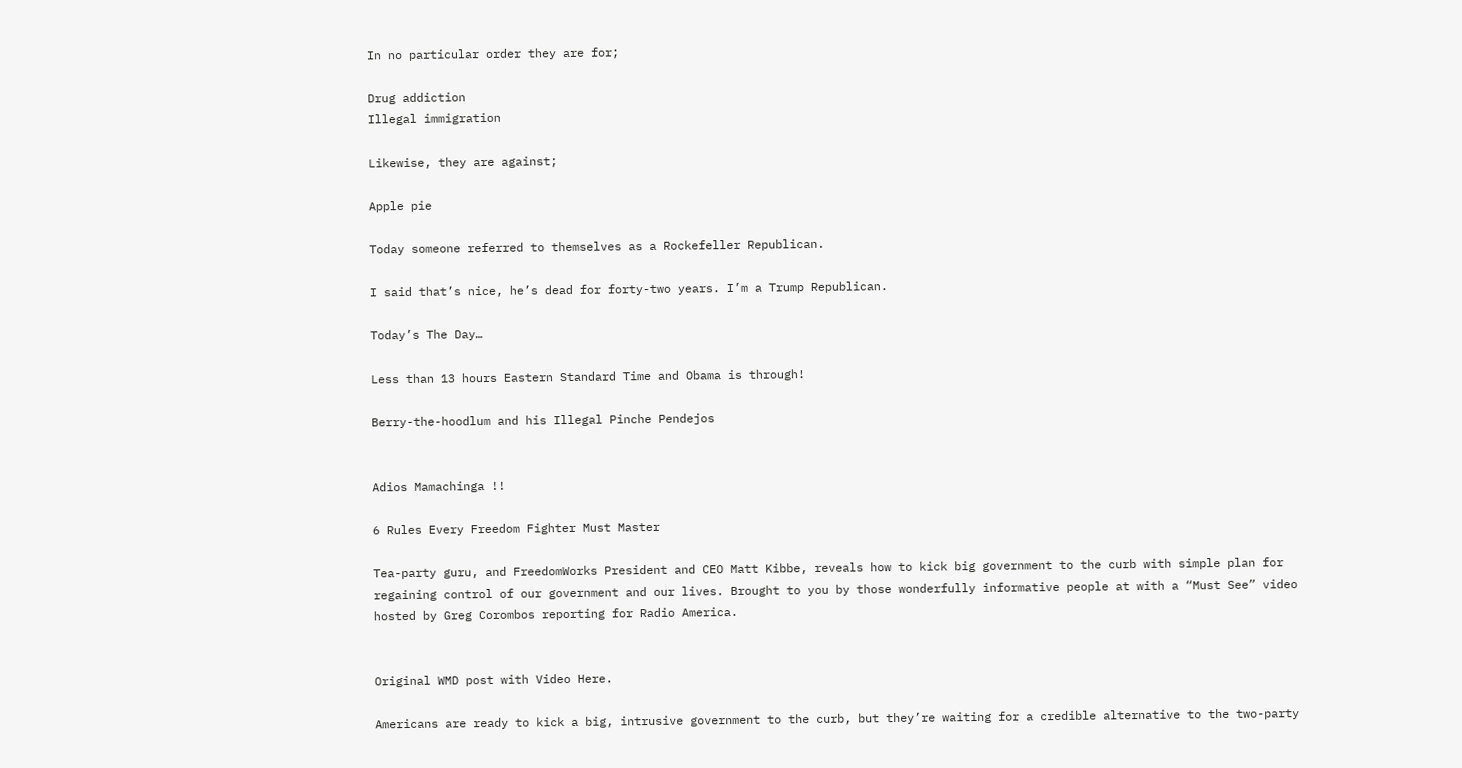In no particular order they are for;

Drug addiction
Illegal immigration

Likewise, they are against;

Apple pie

Today someone referred to themselves as a Rockefeller Republican.

I said that’s nice, he’s dead for forty-two years. I’m a Trump Republican.

Today’s The Day…

Less than 13 hours Eastern Standard Time and Obama is through!

Berry-the-hoodlum and his Illegal Pinche Pendejos


Adios Mamachinga !!

6 Rules Every Freedom Fighter Must Master

Tea-party guru, and FreedomWorks President and CEO Matt Kibbe, reveals how to kick big government to the curb with simple plan for regaining control of our government and our lives. Brought to you by those wonderfully informative people at with a “Must See” video hosted by Greg Corombos reporting for Radio America.


Original WMD post with Video Here.

Americans are ready to kick a big, intrusive government to the curb, but they’re waiting for a credible alternative to the two-party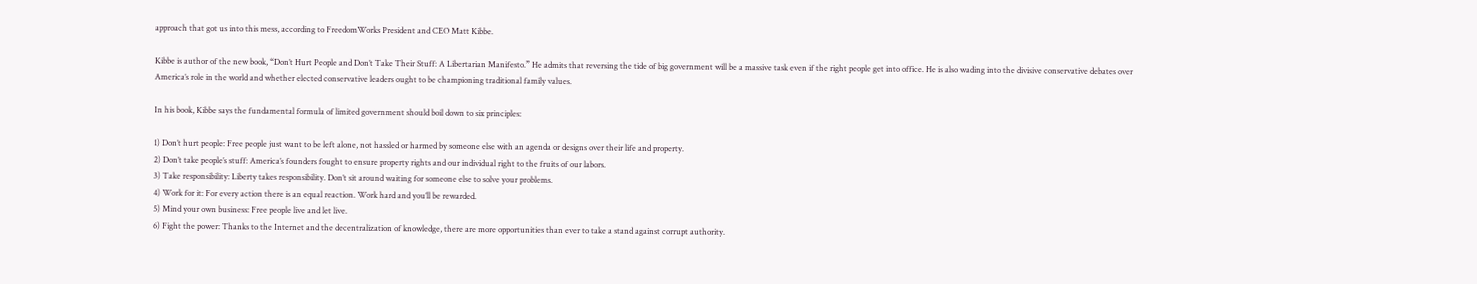approach that got us into this mess, according to FreedomWorks President and CEO Matt Kibbe.

Kibbe is author of the new book, “Don’t Hurt People and Don’t Take Their Stuff: A Libertarian Manifesto.” He admits that reversing the tide of big government will be a massive task even if the right people get into office. He is also wading into the divisive conservative debates over America’s role in the world and whether elected conservative leaders ought to be championing traditional family values.

In his book, Kibbe says the fundamental formula of limited government should boil down to six principles:

1) Don’t hurt people: Free people just want to be left alone, not hassled or harmed by someone else with an agenda or designs over their life and property.
2) Don’t take people’s stuff: America’s founders fought to ensure property rights and our individual right to the fruits of our labors.
3) Take responsibility: Liberty takes responsibility. Don’t sit around waiting for someone else to solve your problems.
4) Work for it: For every action there is an equal reaction. Work hard and you’ll be rewarded.
5) Mind your own business: Free people live and let live.
6) Fight the power: Thanks to the Internet and the decentralization of knowledge, there are more opportunities than ever to take a stand against corrupt authority.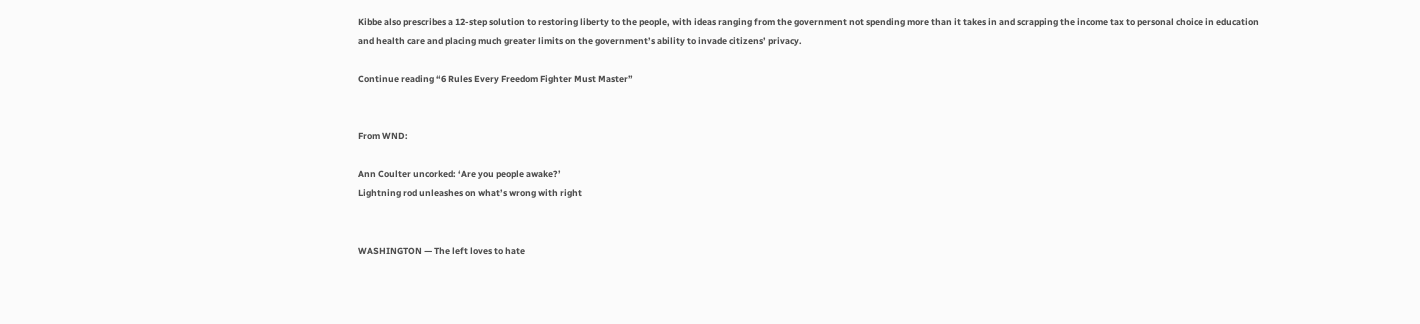Kibbe also prescribes a 12-step solution to restoring liberty to the people, with ideas ranging from the government not spending more than it takes in and scrapping the income tax to personal choice in education and health care and placing much greater limits on the government’s ability to invade citizens’ privacy.

Continue reading “6 Rules Every Freedom Fighter Must Master”


From WND:

Ann Coulter uncorked: ‘Are you people awake?’
Lightning rod unleashes on what’s wrong with right


WASHINGTON — The left loves to hate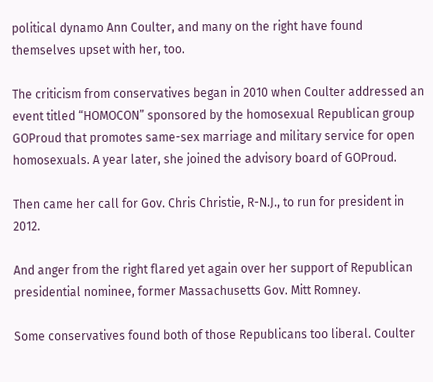political dynamo Ann Coulter, and many on the right have found themselves upset with her, too.

The criticism from conservatives began in 2010 when Coulter addressed an event titled “HOMOCON” sponsored by the homosexual Republican group GOProud that promotes same-sex marriage and military service for open homosexuals. A year later, she joined the advisory board of GOProud.

Then came her call for Gov. Chris Christie, R-N.J., to run for president in 2012.

And anger from the right flared yet again over her support of Republican presidential nominee, former Massachusetts Gov. Mitt Romney.

Some conservatives found both of those Republicans too liberal. Coulter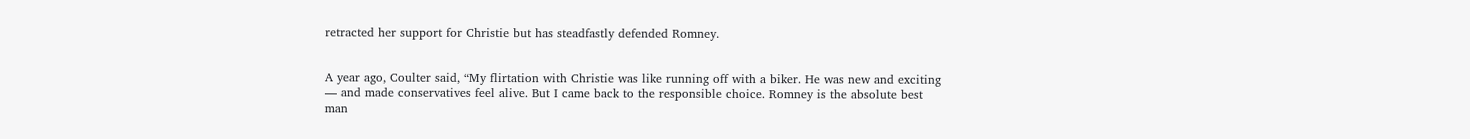retracted her support for Christie but has steadfastly defended Romney.


A year ago, Coulter said, “My flirtation with Christie was like running off with a biker. He was new and exciting — and made conservatives feel alive. But I came back to the responsible choice. Romney is the absolute best man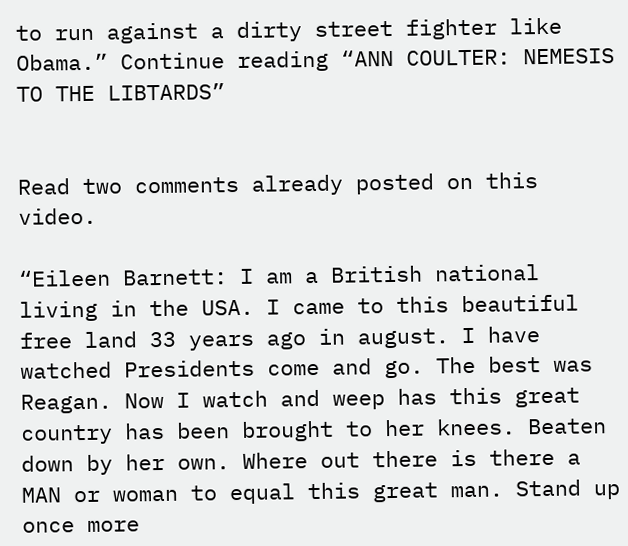to run against a dirty street fighter like Obama.” Continue reading “ANN COULTER: NEMESIS TO THE LIBTARDS”


Read two comments already posted on this video.

“Eileen Barnett: I am a British national living in the USA. I came to this beautiful free land 33 years ago in august. I have watched Presidents come and go. The best was Reagan. Now I watch and weep has this great country has been brought to her knees. Beaten down by her own. Where out there is there a MAN or woman to equal this great man. Stand up once more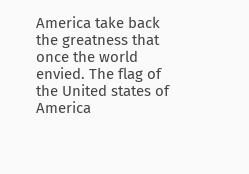America take back the greatness that once the world envied. The flag of the United states of America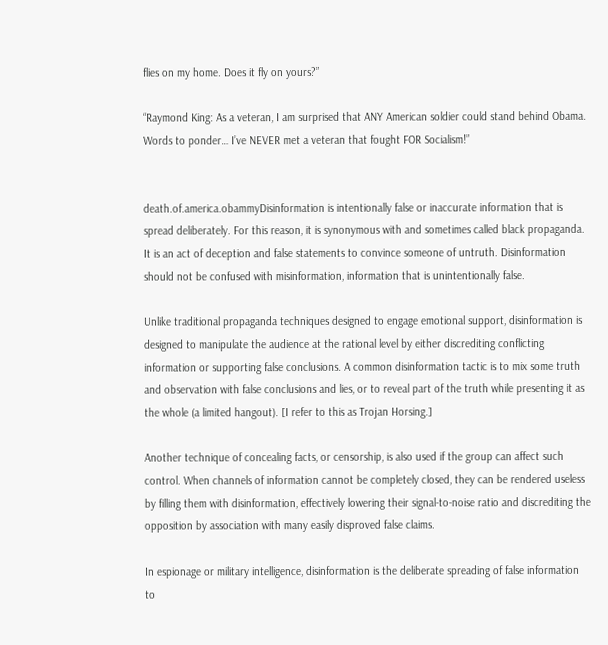flies on my home. Does it fly on yours?”

“Raymond King: As a veteran, I am surprised that ANY American soldier could stand behind Obama. Words to ponder… I’ve NEVER met a veteran that fought FOR Socialism!”


death.of.america.obammyDisinformation is intentionally false or inaccurate information that is spread deliberately. For this reason, it is synonymous with and sometimes called black propaganda. It is an act of deception and false statements to convince someone of untruth. Disinformation should not be confused with misinformation, information that is unintentionally false.

Unlike traditional propaganda techniques designed to engage emotional support, disinformation is designed to manipulate the audience at the rational level by either discrediting conflicting information or supporting false conclusions. A common disinformation tactic is to mix some truth and observation with false conclusions and lies, or to reveal part of the truth while presenting it as the whole (a limited hangout). [I refer to this as Trojan Horsing.]

Another technique of concealing facts, or censorship, is also used if the group can affect such control. When channels of information cannot be completely closed, they can be rendered useless by filling them with disinformation, effectively lowering their signal-to-noise ratio and discrediting the opposition by association with many easily disproved false claims.

In espionage or military intelligence, disinformation is the deliberate spreading of false information to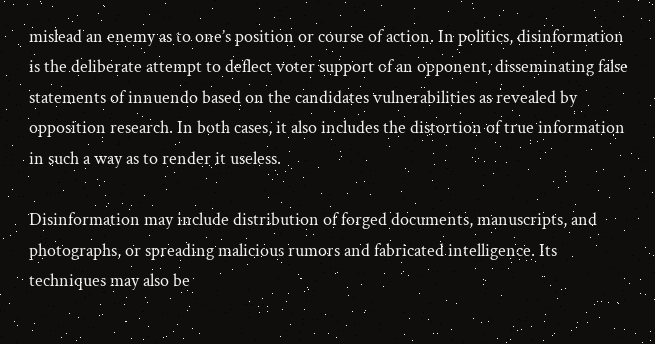mislead an enemy as to one’s position or course of action. In politics, disinformation is the deliberate attempt to deflect voter support of an opponent, disseminating false statements of innuendo based on the candidates vulnerabilities as revealed by opposition research. In both cases, it also includes the distortion of true information in such a way as to render it useless.

Disinformation may include distribution of forged documents, manuscripts, and photographs, or spreading malicious rumors and fabricated intelligence. Its techniques may also be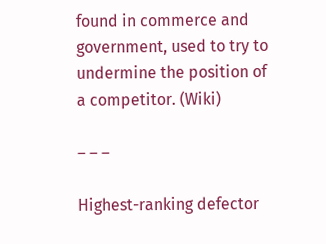found in commerce and government, used to try to undermine the position of a competitor. (Wiki)

– – –

Highest-ranking defector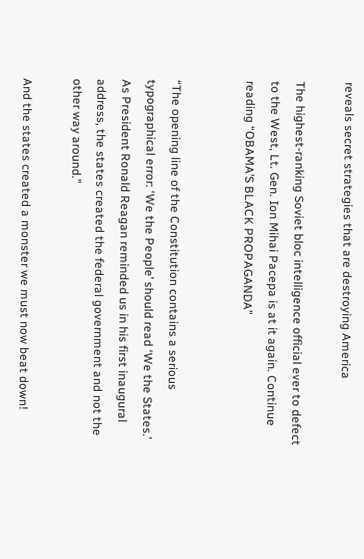reveals secret strategies that are destroying America

The highest-ranking Soviet bloc intelligence official ever to defect to the West, Lt. Gen. Ion Mihai Pacepa is at it again. Continue reading “OBAMA’S BLACK PROPAGANDA”


“The opening line of the Constitution contains a serious typographical error: ‘We the People’ should read ‘We the States.’ As President Ronald Reagan reminded us in his first inaugural address, the states created the federal government and not the other way around.”

And the states created a monster we must now beat down!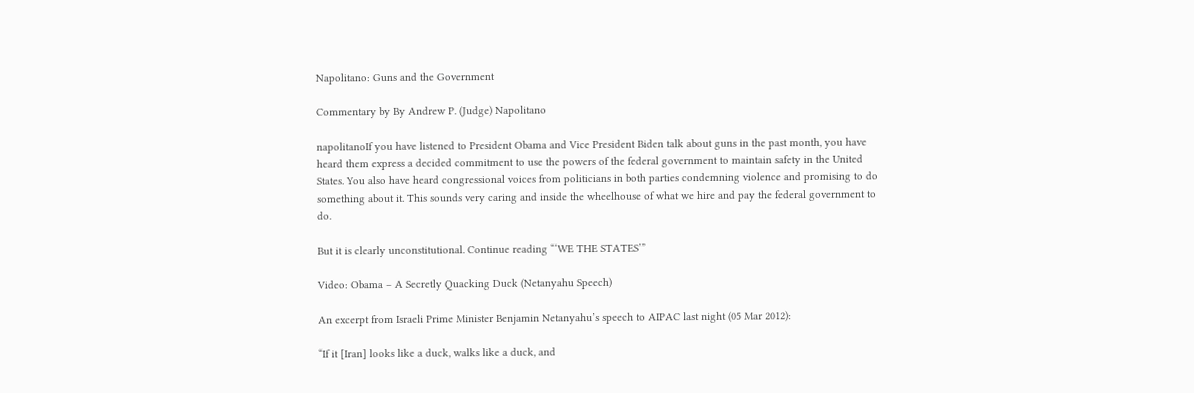Napolitano: Guns and the Government

Commentary by By Andrew P. (Judge) Napolitano

napolitanoIf you have listened to President Obama and Vice President Biden talk about guns in the past month, you have heard them express a decided commitment to use the powers of the federal government to maintain safety in the United States. You also have heard congressional voices from politicians in both parties condemning violence and promising to do something about it. This sounds very caring and inside the wheelhouse of what we hire and pay the federal government to do.

But it is clearly unconstitutional. Continue reading “‘WE THE STATES’”

Video: Obama – A Secretly Quacking Duck (Netanyahu Speech)

An excerpt from Israeli Prime Minister Benjamin Netanyahu’s speech to AIPAC last night (05 Mar 2012):

“If it [Iran] looks like a duck, walks like a duck, and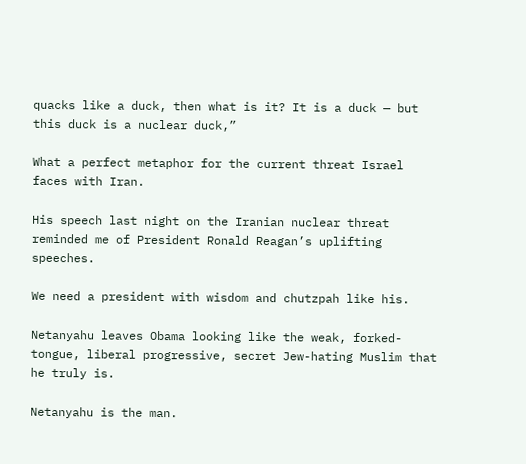quacks like a duck, then what is it? It is a duck — but this duck is a nuclear duck,”

What a perfect metaphor for the current threat Israel faces with Iran.

His speech last night on the Iranian nuclear threat reminded me of President Ronald Reagan’s uplifting speeches.

We need a president with wisdom and chutzpah like his.

Netanyahu leaves Obama looking like the weak, forked-tongue, liberal progressive, secret Jew-hating Muslim that he truly is.

Netanyahu is the man.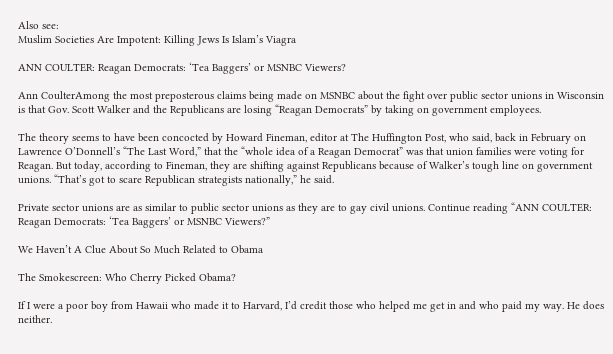Also see:
Muslim Societies Are Impotent: Killing Jews Is Islam’s Viagra

ANN COULTER: Reagan Democrats: ‘Tea Baggers’ or MSNBC Viewers?

Ann CoulterAmong the most preposterous claims being made on MSNBC about the fight over public sector unions in Wisconsin is that Gov. Scott Walker and the Republicans are losing “Reagan Democrats” by taking on government employees.

The theory seems to have been concocted by Howard Fineman, editor at The Huffington Post, who said, back in February on Lawrence O’Donnell’s “The Last Word,” that the “whole idea of a Reagan Democrat” was that union families were voting for Reagan. But today, according to Fineman, they are shifting against Republicans because of Walker’s tough line on government unions. “That’s got to scare Republican strategists nationally,” he said.

Private sector unions are as similar to public sector unions as they are to gay civil unions. Continue reading “ANN COULTER: Reagan Democrats: ‘Tea Baggers’ or MSNBC Viewers?”

We Haven’t A Clue About So Much Related to Obama

The Smokescreen: Who Cherry Picked Obama?

If I were a poor boy from Hawaii who made it to Harvard, I’d credit those who helped me get in and who paid my way. He does neither.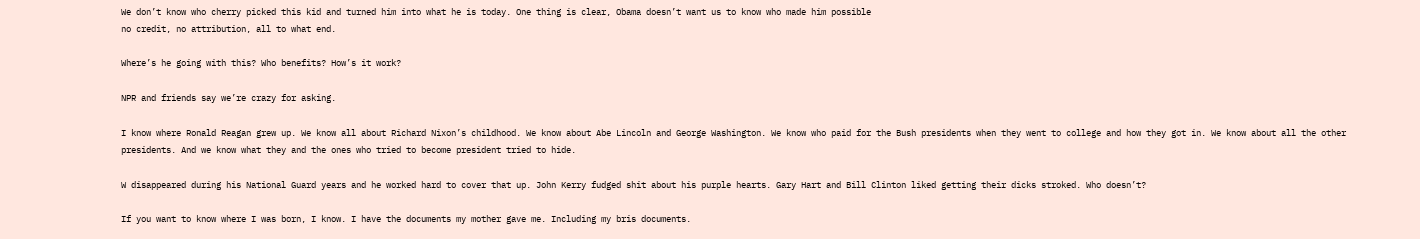We don’t know who cherry picked this kid and turned him into what he is today. One thing is clear, Obama doesn’t want us to know who made him possible
no credit, no attribution, all to what end.

Where’s he going with this? Who benefits? How’s it work?

NPR and friends say we’re crazy for asking.

I know where Ronald Reagan grew up. We know all about Richard Nixon’s childhood. We know about Abe Lincoln and George Washington. We know who paid for the Bush presidents when they went to college and how they got in. We know about all the other presidents. And we know what they and the ones who tried to become president tried to hide.

W disappeared during his National Guard years and he worked hard to cover that up. John Kerry fudged shit about his purple hearts. Gary Hart and Bill Clinton liked getting their dicks stroked. Who doesn’t?

If you want to know where I was born, I know. I have the documents my mother gave me. Including my bris documents.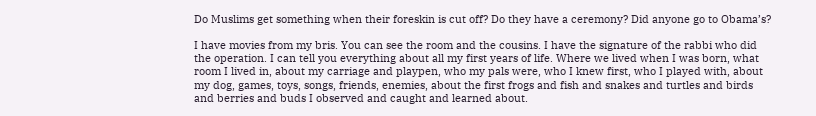Do Muslims get something when their foreskin is cut off? Do they have a ceremony? Did anyone go to Obama’s?

I have movies from my bris. You can see the room and the cousins. I have the signature of the rabbi who did the operation. I can tell you everything about all my first years of life. Where we lived when I was born, what room I lived in, about my carriage and playpen, who my pals were, who I knew first, who I played with, about my dog, games, toys, songs, friends, enemies, about the first frogs and fish and snakes and turtles and birds and berries and buds I observed and caught and learned about.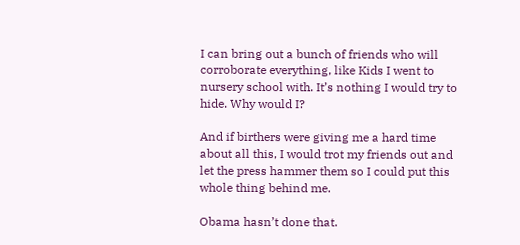I can bring out a bunch of friends who will corroborate everything, like Kids I went to nursery school with. It’s nothing I would try to hide. Why would I?

And if birthers were giving me a hard time about all this, I would trot my friends out and let the press hammer them so I could put this whole thing behind me.

Obama hasn’t done that.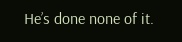He’s done none of it.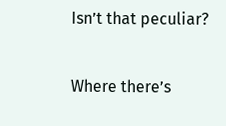Isn’t that peculiar?

Where there’s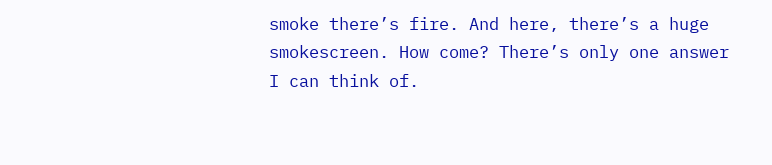smoke there’s fire. And here, there’s a huge smokescreen. How come? There’s only one answer I can think of.